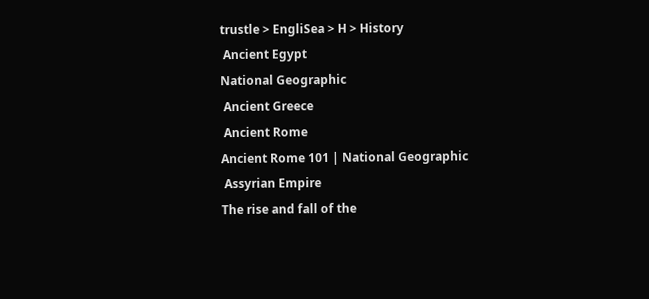trustle > EngliSea > H > History
 Ancient Egypt
National Geographic
 Ancient Greece
 Ancient Rome
Ancient Rome 101 | National Geographic
 Assyrian Empire
The rise and fall of the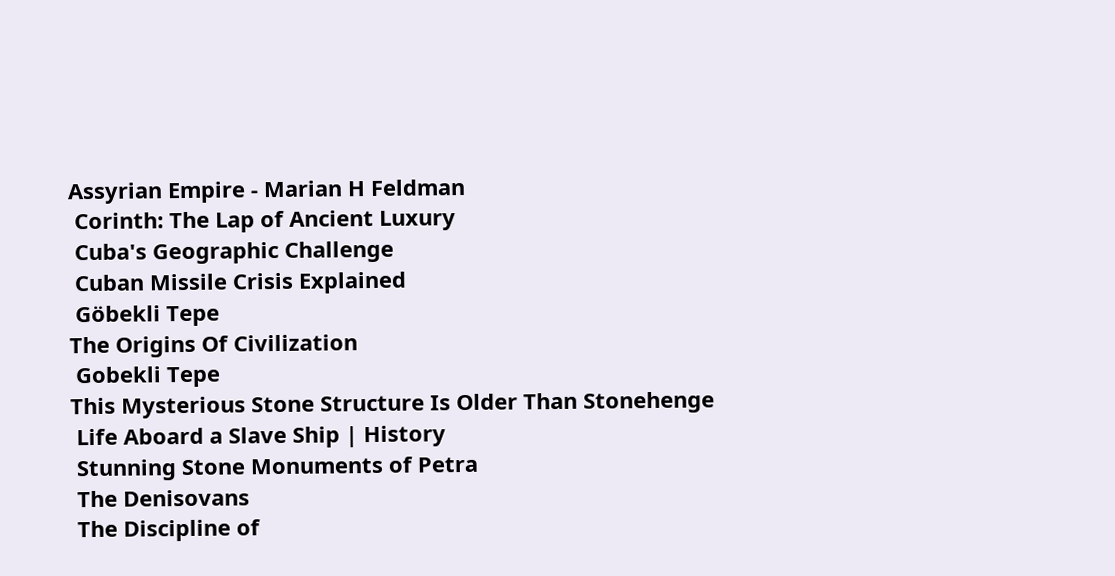Assyrian Empire - Marian H Feldman
 Corinth: The Lap of Ancient Luxury
 Cuba's Geographic Challenge
 Cuban Missile Crisis Explained
 Göbekli Tepe
The Origins Of Civilization
 Gobekli Tepe
This Mysterious Stone Structure Is Older Than Stonehenge
 Life Aboard a Slave Ship | History
 Stunning Stone Monuments of Petra
 The Denisovans
 The Discipline of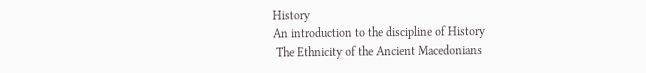History
An introduction to the discipline of History
 The Ethnicity of the Ancient Macedonians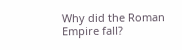Why did the Roman Empire fall?